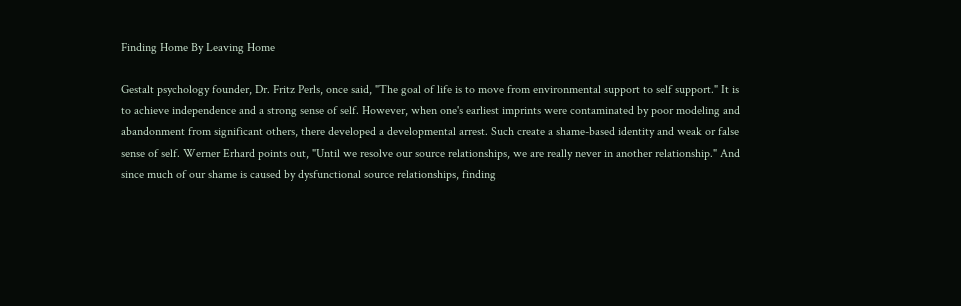Finding Home By Leaving Home

Gestalt psychology founder, Dr. Fritz Perls, once said, "The goal of life is to move from environmental support to self support." It is to achieve independence and a strong sense of self. However, when one's earliest imprints were contaminated by poor modeling and abandonment from significant others, there developed a developmental arrest. Such create a shame-based identity and weak or false sense of self. Werner Erhard points out, "Until we resolve our source relationships, we are really never in another relationship." And since much of our shame is caused by dysfunctional source relationships, finding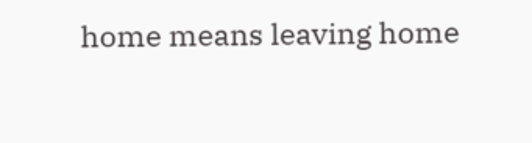home means leaving home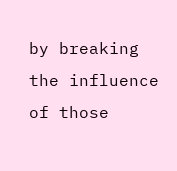by breaking the influence of those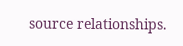source relationships.